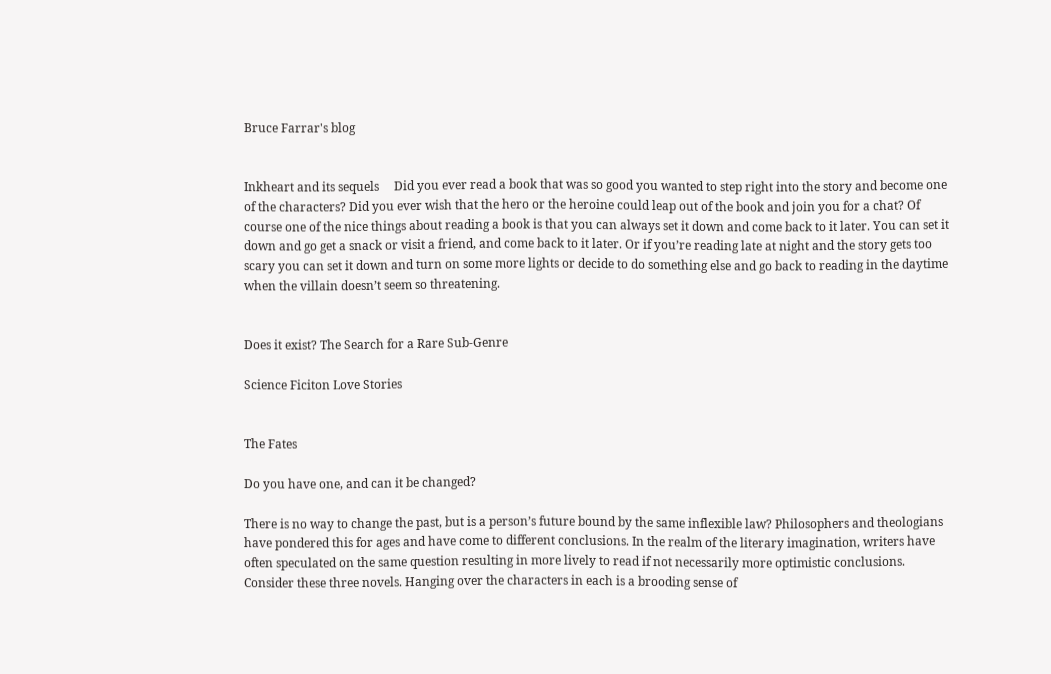Bruce Farrar's blog


Inkheart and its sequels     Did you ever read a book that was so good you wanted to step right into the story and become one of the characters? Did you ever wish that the hero or the heroine could leap out of the book and join you for a chat? Of course one of the nice things about reading a book is that you can always set it down and come back to it later. You can set it down and go get a snack or visit a friend, and come back to it later. Or if you’re reading late at night and the story gets too scary you can set it down and turn on some more lights or decide to do something else and go back to reading in the daytime when the villain doesn’t seem so threatening.


Does it exist? The Search for a Rare Sub-Genre

Science Ficiton Love Stories


The Fates

Do you have one, and can it be changed?

There is no way to change the past, but is a person’s future bound by the same inflexible law? Philosophers and theologians have pondered this for ages and have come to different conclusions. In the realm of the literary imagination, writers have often speculated on the same question resulting in more lively to read if not necessarily more optimistic conclusions. Consider these three novels. Hanging over the characters in each is a brooding sense of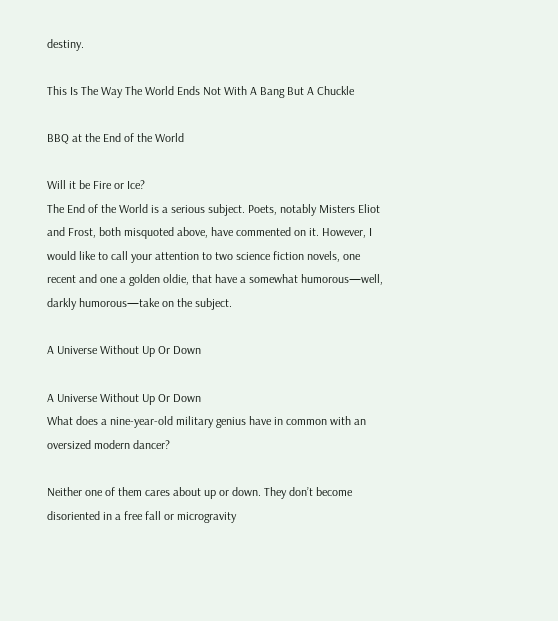destiny.

This Is The Way The World Ends Not With A Bang But A Chuckle

BBQ at the End of the World

Will it be Fire or Ice?
The End of the World is a serious subject. Poets, notably Misters Eliot and Frost, both misquoted above, have commented on it. However, I would like to call your attention to two science fiction novels, one recent and one a golden oldie, that have a somewhat humorous—well, darkly humorous—take on the subject.

A Universe Without Up Or Down

A Universe Without Up Or Down
What does a nine-year-old military genius have in common with an oversized modern dancer?

Neither one of them cares about up or down. They don’t become disoriented in a free fall or microgravity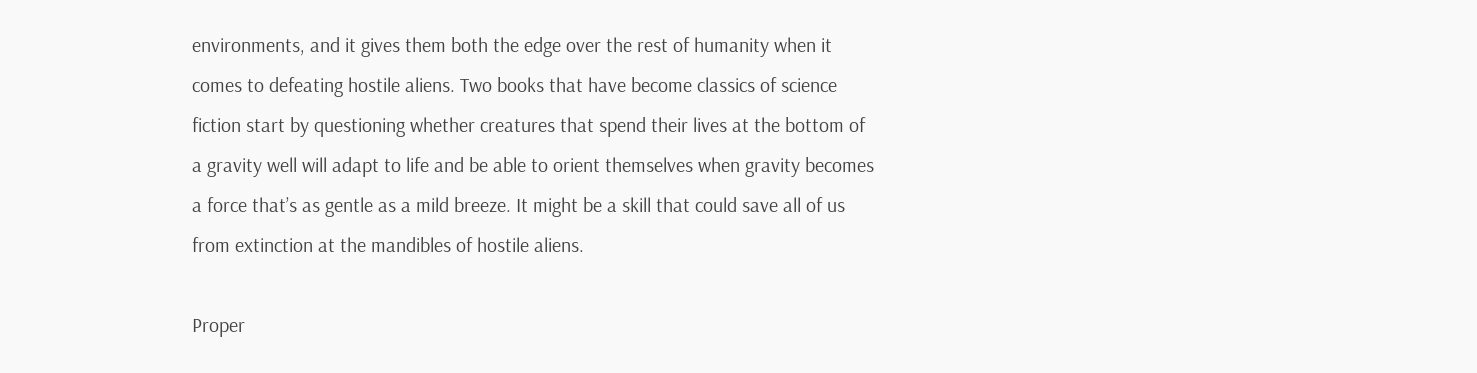environments, and it gives them both the edge over the rest of humanity when it comes to defeating hostile aliens. Two books that have become classics of science fiction start by questioning whether creatures that spend their lives at the bottom of a gravity well will adapt to life and be able to orient themselves when gravity becomes a force that’s as gentle as a mild breeze. It might be a skill that could save all of us from extinction at the mandibles of hostile aliens.

Proper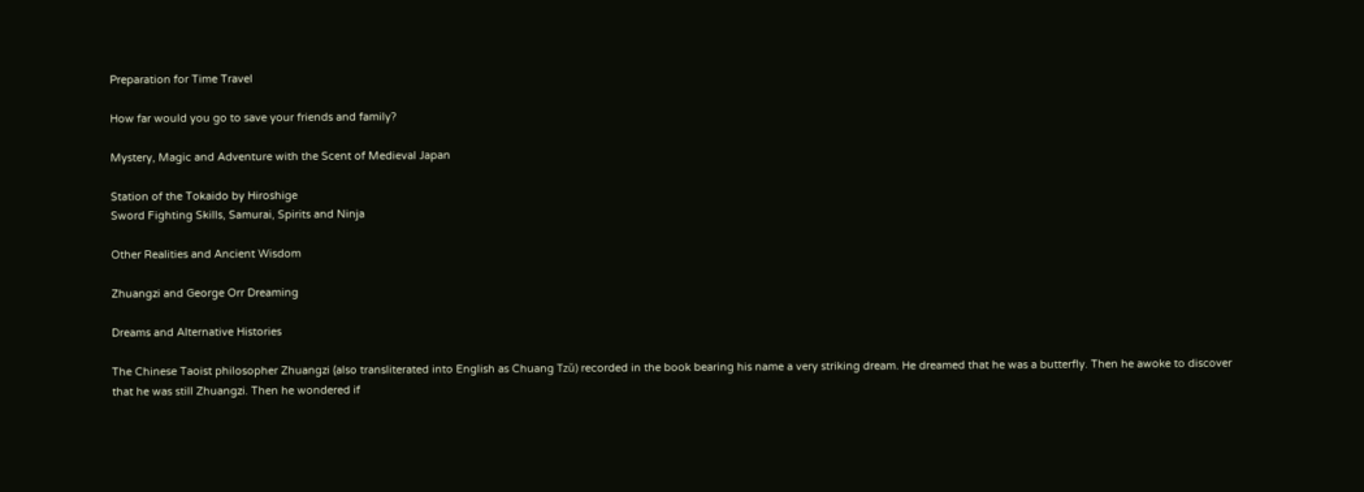Preparation for Time Travel

How far would you go to save your friends and family?

Mystery, Magic and Adventure with the Scent of Medieval Japan

Station of the Tokaido by Hiroshige
Sword Fighting Skills, Samurai, Spirits and Ninja

Other Realities and Ancient Wisdom

Zhuangzi and George Orr Dreaming

Dreams and Alternative Histories

The Chinese Taoist philosopher Zhuangzi (also transliterated into English as Chuang Tzŭ) recorded in the book bearing his name a very striking dream. He dreamed that he was a butterfly. Then he awoke to discover that he was still Zhuangzi. Then he wondered if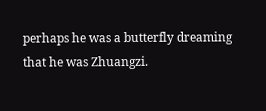perhaps he was a butterfly dreaming that he was Zhuangzi.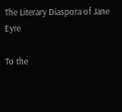The Literary Diaspora of Jane Eyre

To the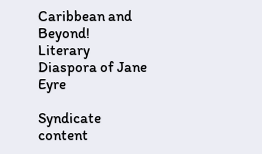Caribbean and Beyond!
Literary Diaspora of Jane Eyre

Syndicate content